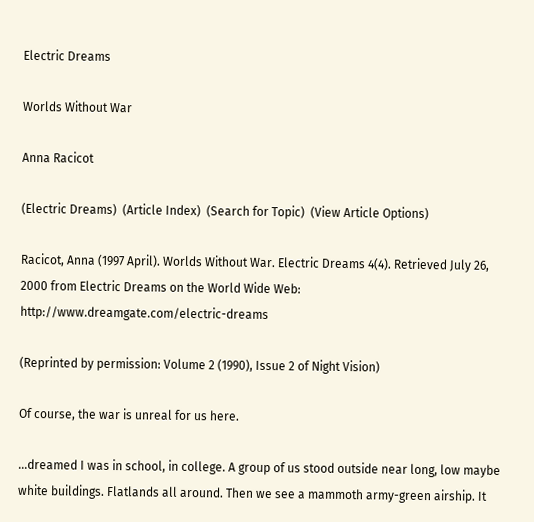Electric Dreams

Worlds Without War

Anna Racicot

(Electric Dreams)  (Article Index)  (Search for Topic)  (View Article Options)

Racicot, Anna (1997 April). Worlds Without War. Electric Dreams 4(4). Retrieved July 26, 2000 from Electric Dreams on the World Wide Web: http://www.dreamgate.com/electric-dreams

(Reprinted by permission: Volume 2 (1990), Issue 2 of Night Vision)

Of course, the war is unreal for us here.

...dreamed I was in school, in college. A group of us stood outside near long, low maybe white buildings. Flatlands all around. Then we see a mammoth army-green airship. It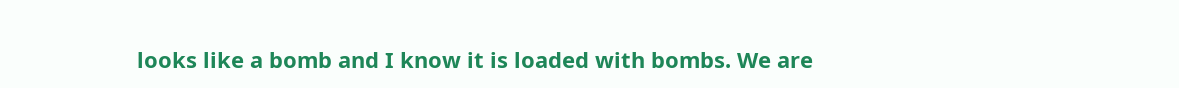looks like a bomb and I know it is loaded with bombs. We are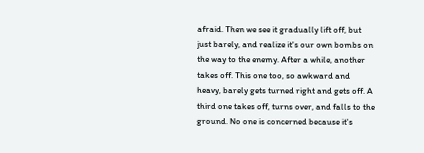afraid. Then we see it gradually lift off, but just barely, and realize it's our own bombs on the way to the enemy. After a while, another takes off. This one too, so awkward and heavy, barely gets turned right and gets off. A third one takes off, turns over, and falls to the ground. No one is concerned because it's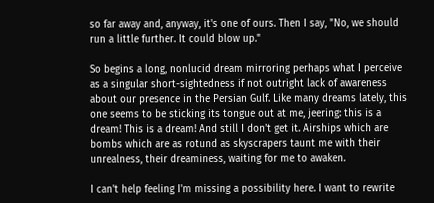so far away and, anyway, it's one of ours. Then I say, "No, we should run a little further. It could blow up."

So begins a long, nonlucid dream mirroring perhaps what I perceive as a singular short-sightedness if not outright lack of awareness about our presence in the Persian Gulf. Like many dreams lately, this one seems to be sticking its tongue out at me, jeering: this is a dream! This is a dream! And still I don't get it. Airships which are bombs which are as rotund as skyscrapers taunt me with their unrealness, their dreaminess, waiting for me to awaken.

I can't help feeling I'm missing a possibility here. I want to rewrite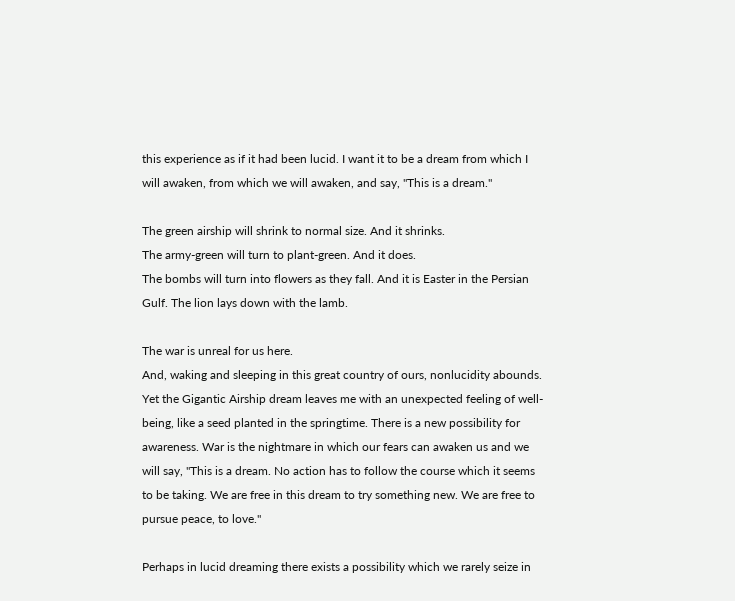this experience as if it had been lucid. I want it to be a dream from which I will awaken, from which we will awaken, and say, "This is a dream."

The green airship will shrink to normal size. And it shrinks.
The army-green will turn to plant-green. And it does.
The bombs will turn into flowers as they fall. And it is Easter in the Persian Gulf. The lion lays down with the lamb.

The war is unreal for us here.
And, waking and sleeping in this great country of ours, nonlucidity abounds. Yet the Gigantic Airship dream leaves me with an unexpected feeling of well-being, like a seed planted in the springtime. There is a new possibility for awareness. War is the nightmare in which our fears can awaken us and we will say, "This is a dream. No action has to follow the course which it seems to be taking. We are free in this dream to try something new. We are free to pursue peace, to love."

Perhaps in lucid dreaming there exists a possibility which we rarely seize in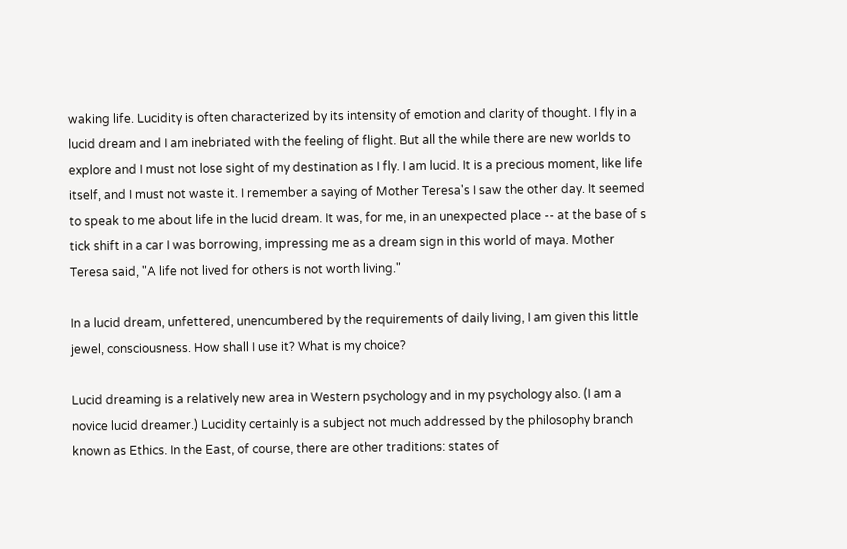waking life. Lucidity is often characterized by its intensity of emotion and clarity of thought. I fly in a lucid dream and I am inebriated with the feeling of flight. But all the while there are new worlds to explore and I must not lose sight of my destination as I fly. I am lucid. It is a precious moment, like life itself, and I must not waste it. I remember a saying of Mother Teresa's I saw the other day. It seemed to speak to me about life in the lucid dream. It was, for me, in an unexpected place -- at the base of s tick shift in a car I was borrowing, impressing me as a dream sign in this world of maya. Mother Teresa said, "A life not lived for others is not worth living."

In a lucid dream, unfettered, unencumbered by the requirements of daily living, I am given this little jewel, consciousness. How shall I use it? What is my choice?

Lucid dreaming is a relatively new area in Western psychology and in my psychology also. (I am a novice lucid dreamer.) Lucidity certainly is a subject not much addressed by the philosophy branch known as Ethics. In the East, of course, there are other traditions: states of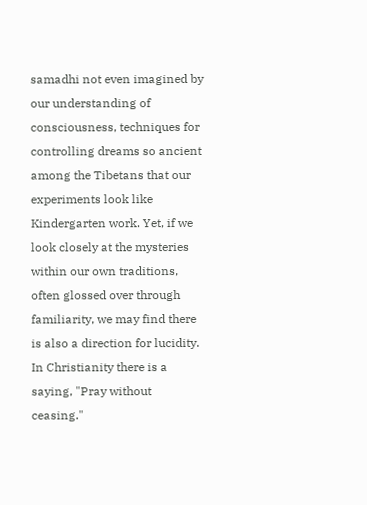samadhi not even imagined by our understanding of consciousness, techniques for controlling dreams so ancient among the Tibetans that our experiments look like Kindergarten work. Yet, if we look closely at the mysteries within our own traditions, often glossed over through familiarity, we may find there is also a direction for lucidity. In Christianity there is a saying, "Pray without ceasing."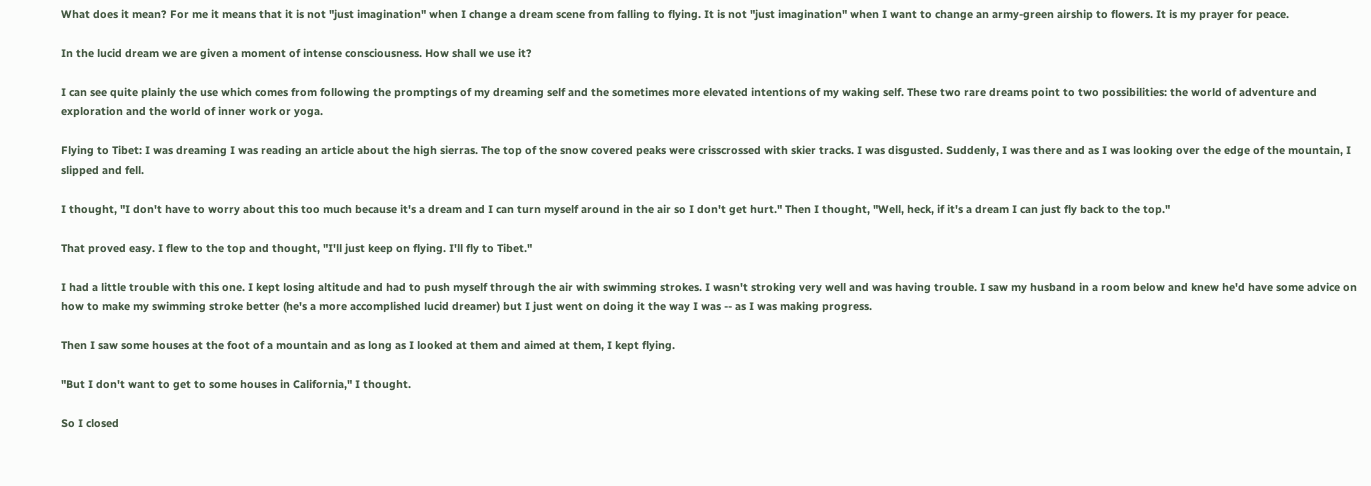What does it mean? For me it means that it is not "just imagination" when I change a dream scene from falling to flying. It is not "just imagination" when I want to change an army-green airship to flowers. It is my prayer for peace.

In the lucid dream we are given a moment of intense consciousness. How shall we use it?

I can see quite plainly the use which comes from following the promptings of my dreaming self and the sometimes more elevated intentions of my waking self. These two rare dreams point to two possibilities: the world of adventure and exploration and the world of inner work or yoga.

Flying to Tibet: I was dreaming I was reading an article about the high sierras. The top of the snow covered peaks were crisscrossed with skier tracks. I was disgusted. Suddenly, I was there and as I was looking over the edge of the mountain, I slipped and fell.

I thought, "I don't have to worry about this too much because it's a dream and I can turn myself around in the air so I don't get hurt." Then I thought, "Well, heck, if it's a dream I can just fly back to the top."

That proved easy. I flew to the top and thought, "I'll just keep on flying. I'll fly to Tibet."

I had a little trouble with this one. I kept losing altitude and had to push myself through the air with swimming strokes. I wasn't stroking very well and was having trouble. I saw my husband in a room below and knew he'd have some advice on how to make my swimming stroke better (he's a more accomplished lucid dreamer) but I just went on doing it the way I was -- as I was making progress.

Then I saw some houses at the foot of a mountain and as long as I looked at them and aimed at them, I kept flying.

"But I don't want to get to some houses in California," I thought.

So I closed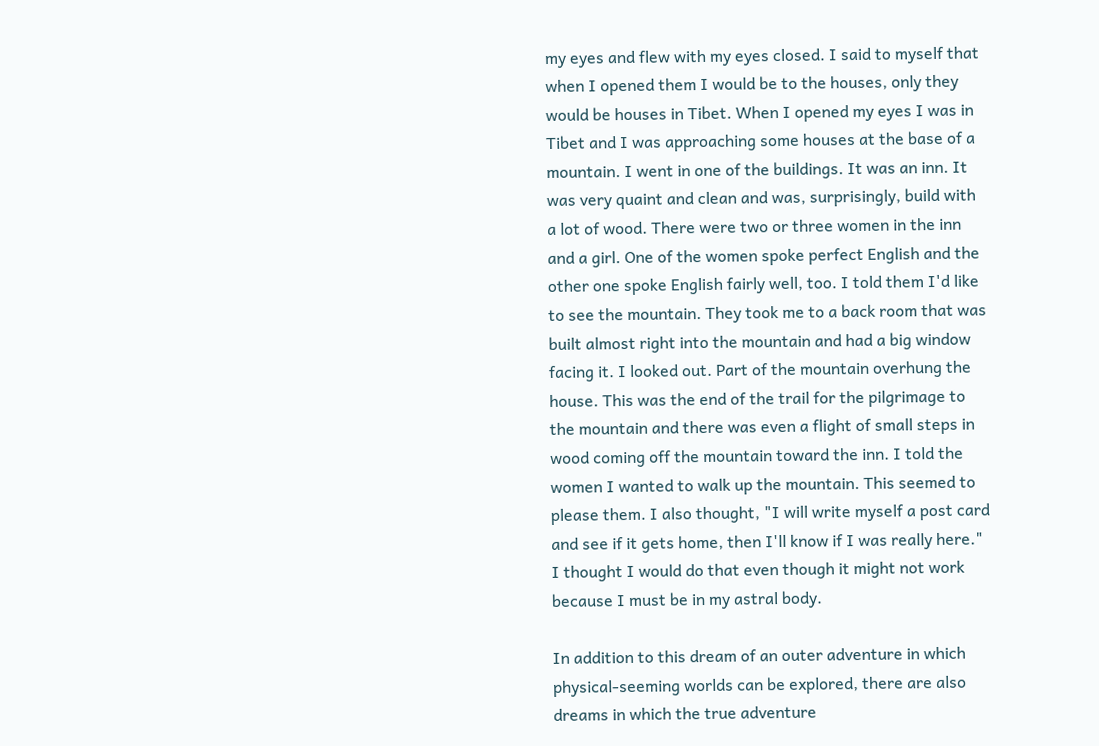my eyes and flew with my eyes closed. I said to myself that when I opened them I would be to the houses, only they would be houses in Tibet. When I opened my eyes I was in Tibet and I was approaching some houses at the base of a mountain. I went in one of the buildings. It was an inn. It was very quaint and clean and was, surprisingly, build with a lot of wood. There were two or three women in the inn and a girl. One of the women spoke perfect English and the other one spoke English fairly well, too. I told them I'd like to see the mountain. They took me to a back room that was built almost right into the mountain and had a big window facing it. I looked out. Part of the mountain overhung the house. This was the end of the trail for the pilgrimage to the mountain and there was even a flight of small steps in wood coming off the mountain toward the inn. I told the women I wanted to walk up the mountain. This seemed to please them. I also thought, "I will write myself a post card and see if it gets home, then I'll know if I was really here." I thought I would do that even though it might not work because I must be in my astral body.

In addition to this dream of an outer adventure in which physical-seeming worlds can be explored, there are also dreams in which the true adventure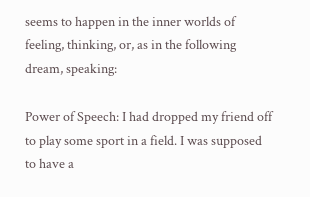seems to happen in the inner worlds of feeling, thinking, or, as in the following dream, speaking:

Power of Speech: I had dropped my friend off to play some sport in a field. I was supposed to have a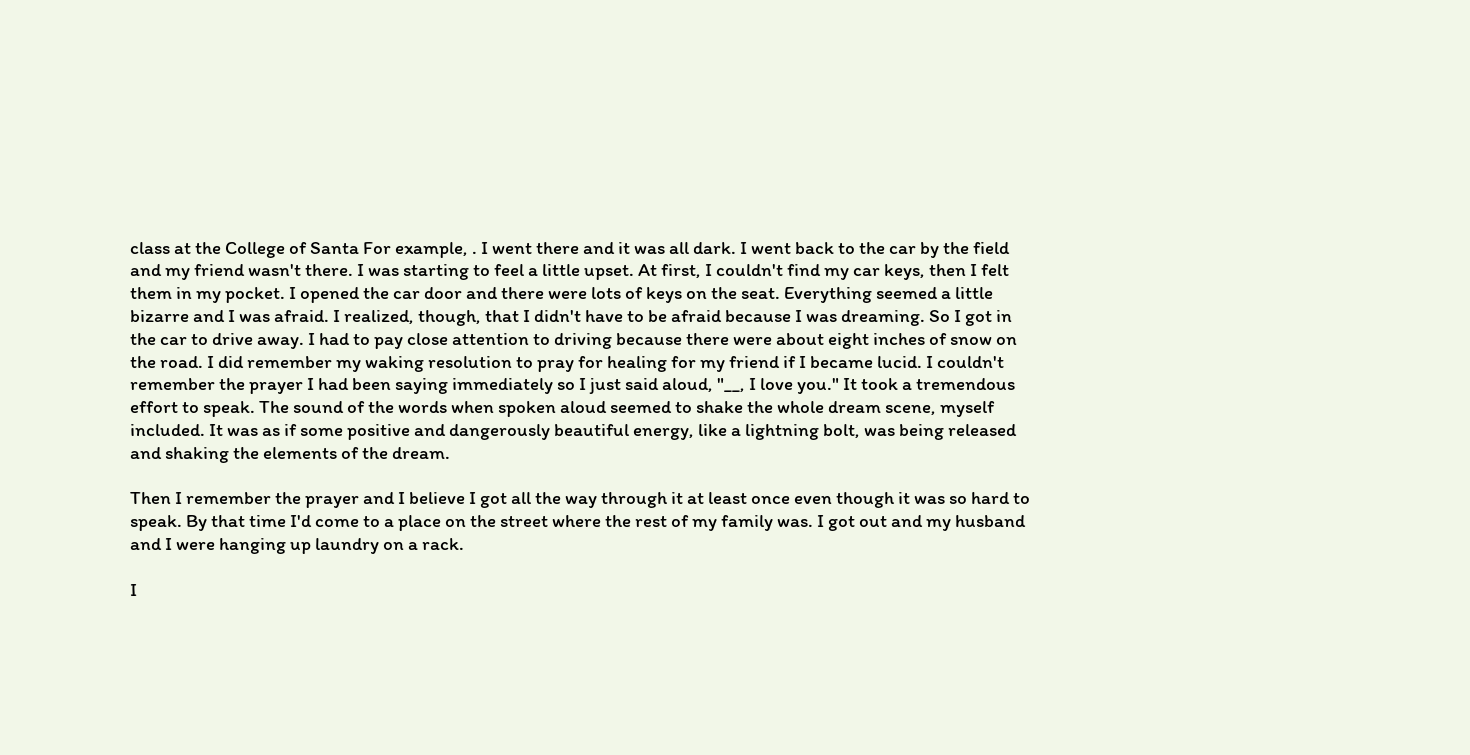class at the College of Santa For example, . I went there and it was all dark. I went back to the car by the field and my friend wasn't there. I was starting to feel a little upset. At first, I couldn't find my car keys, then I felt them in my pocket. I opened the car door and there were lots of keys on the seat. Everything seemed a little bizarre and I was afraid. I realized, though, that I didn't have to be afraid because I was dreaming. So I got in the car to drive away. I had to pay close attention to driving because there were about eight inches of snow on the road. I did remember my waking resolution to pray for healing for my friend if I became lucid. I couldn't remember the prayer I had been saying immediately so I just said aloud, "__, I love you." It took a tremendous effort to speak. The sound of the words when spoken aloud seemed to shake the whole dream scene, myself included. It was as if some positive and dangerously beautiful energy, like a lightning bolt, was being released and shaking the elements of the dream.

Then I remember the prayer and I believe I got all the way through it at least once even though it was so hard to speak. By that time I'd come to a place on the street where the rest of my family was. I got out and my husband and I were hanging up laundry on a rack.

I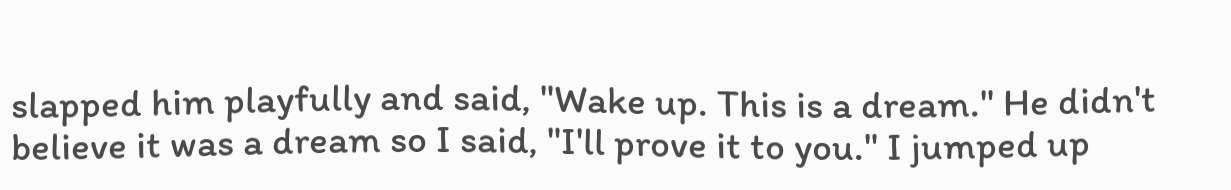slapped him playfully and said, "Wake up. This is a dream." He didn't believe it was a dream so I said, "I'll prove it to you." I jumped up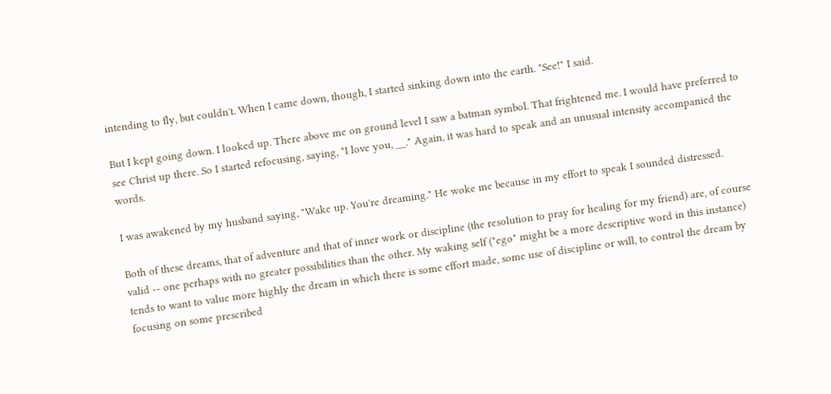intending to fly, but couldn't. When I came down, though, I started sinking down into the earth. "See!" I said.

But I kept going down. I looked up. There above me on ground level I saw a batman symbol. That frightened me. I would have preferred to see Christ up there. So I started refocusing, saying, "I love you, __." Again, it was hard to speak and an unusual intensity accompanied the words.

I was awakened by my husband saying, "Wake up. You're dreaming." He woke me because in my effort to speak I sounded distressed.

Both of these dreams, that of adventure and that of inner work or discipline (the resolution to pray for healing for my friend) are, of course valid -- one perhaps with no greater possibilities than the other. My waking self ("ego" might be a more descriptive word in this instance) tends to want to value more highly the dream in which there is some effort made, some use of discipline or will, to control the dream by focusing on some prescribed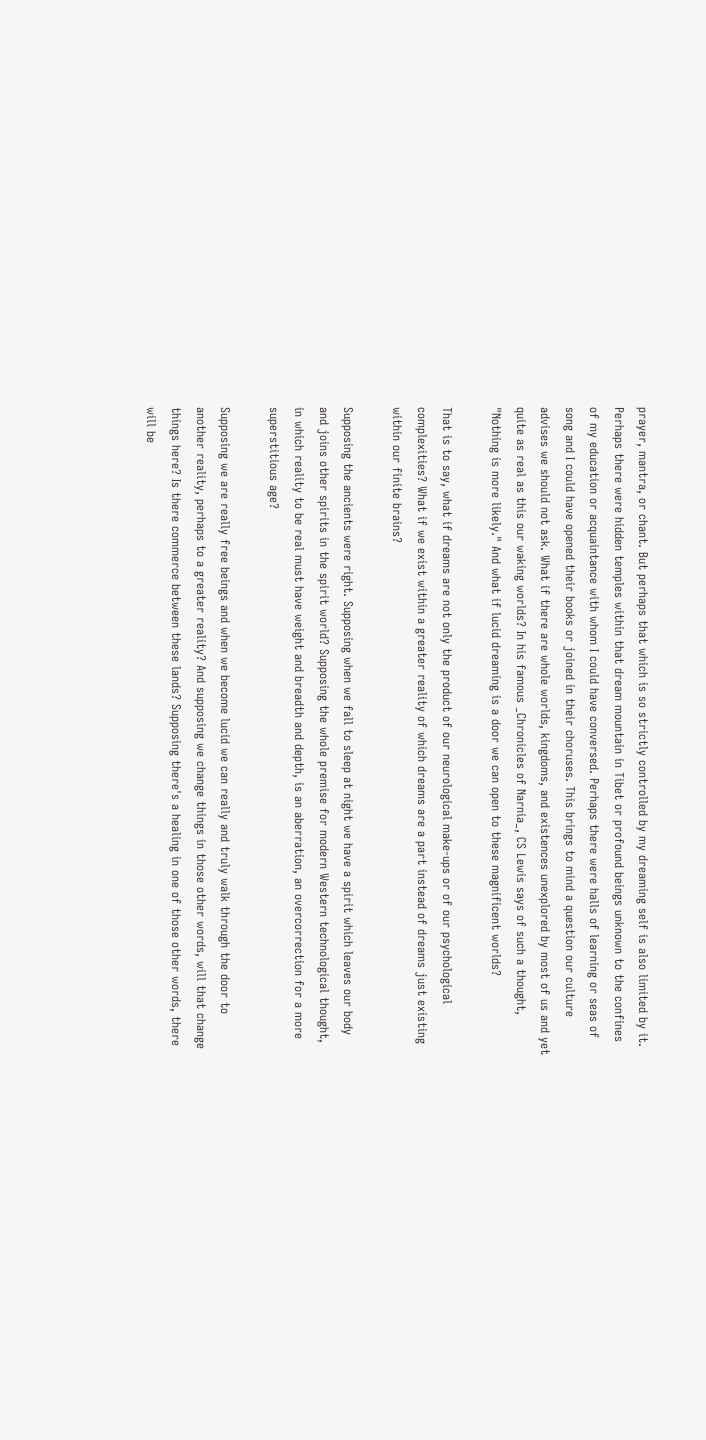prayer, mantra, or chant. But perhaps that which is so strictly controlled by my dreaming self is also limited by it. Perhaps there were hidden temples within that dream mountain in Tibet or profound beings unknown to the confines of my education or acquaintance with whom I could have conversed. Perhaps there were halls of learning or seas of song and I could have opened their books or joined in their choruses. This brings to mind a question our culture advises we should not ask. What if there are whole worlds, kingdoms, and existences unexplored by most of us and yet quite as real as this our waking worlds? In his famous _Chronicles of Narnia_, CS Lewis says of such a thought, "Nothing is more likely." And what if lucid dreaming is a door we can open to these magnificent worlds?

That is to say, what if dreams are not only the product of our neurological make-ups or of our psychological complexities? What if we exist within a greater reality of which dreams are a part instead of dreams just existing within our finite brains?

Supposing the ancients were right. Supposing when we fall to sleep at night we have a spirit which leaves our body and joins other spirits in the spirit world? Supposing the whole premise for modern Western technological thought, in which reality to be real must have weight and breadth and depth, is an aberration, an overcorrection for a more superstitious age?

Supposing we are really free beings and when we become lucid we can really and truly walk through the door to another reality, perhaps to a greater reality? And supposing we change things in those other words, will that change things here? Is there commerce between these lands? Supposing there's a healing in one of those other words, there will be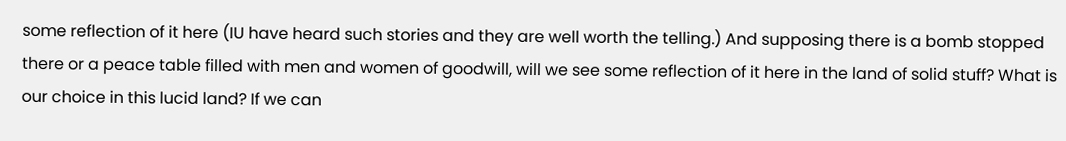some reflection of it here (IU have heard such stories and they are well worth the telling.) And supposing there is a bomb stopped there or a peace table filled with men and women of goodwill, will we see some reflection of it here in the land of solid stuff? What is our choice in this lucid land? If we can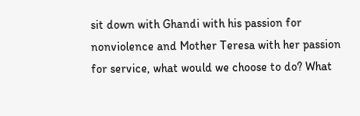sit down with Ghandi with his passion for nonviolence and Mother Teresa with her passion for service, what would we choose to do? What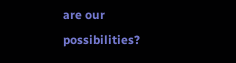are our possibilities?